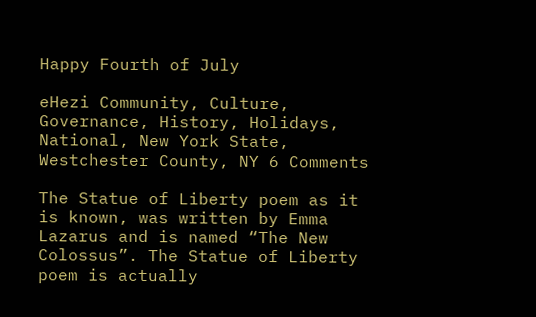Happy Fourth of July

eHezi Community, Culture, Governance, History, Holidays, National, New York State, Westchester County, NY 6 Comments

The Statue of Liberty poem as it is known, was written by Emma Lazarus and is named “The New Colossus”. The Statue of Liberty poem is actually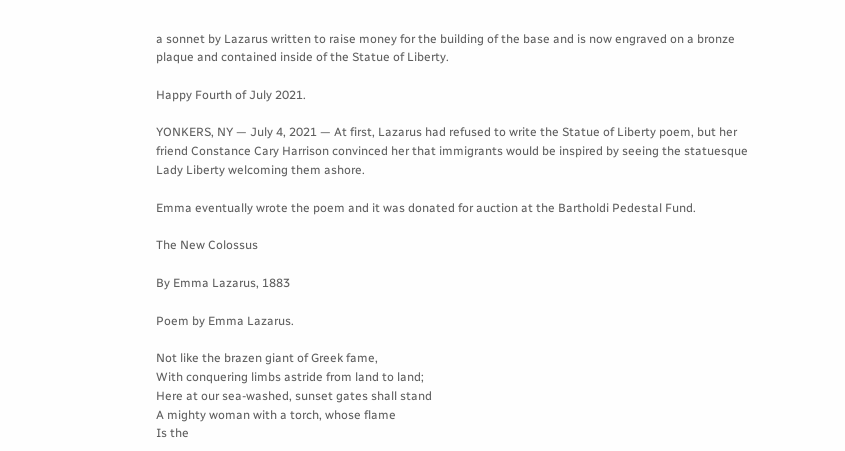a sonnet by Lazarus written to raise money for the building of the base and is now engraved on a bronze plaque and contained inside of the Statue of Liberty.

Happy Fourth of July 2021.

YONKERS, NY — July 4, 2021 — At first, Lazarus had refused to write the Statue of Liberty poem, but her friend Constance Cary Harrison convinced her that immigrants would be inspired by seeing the statuesque Lady Liberty welcoming them ashore.

Emma eventually wrote the poem and it was donated for auction at the Bartholdi Pedestal Fund.

The New Colossus

By Emma Lazarus, 1883

Poem by Emma Lazarus.

Not like the brazen giant of Greek fame,
With conquering limbs astride from land to land;
Here at our sea-washed, sunset gates shall stand
A mighty woman with a torch, whose flame
Is the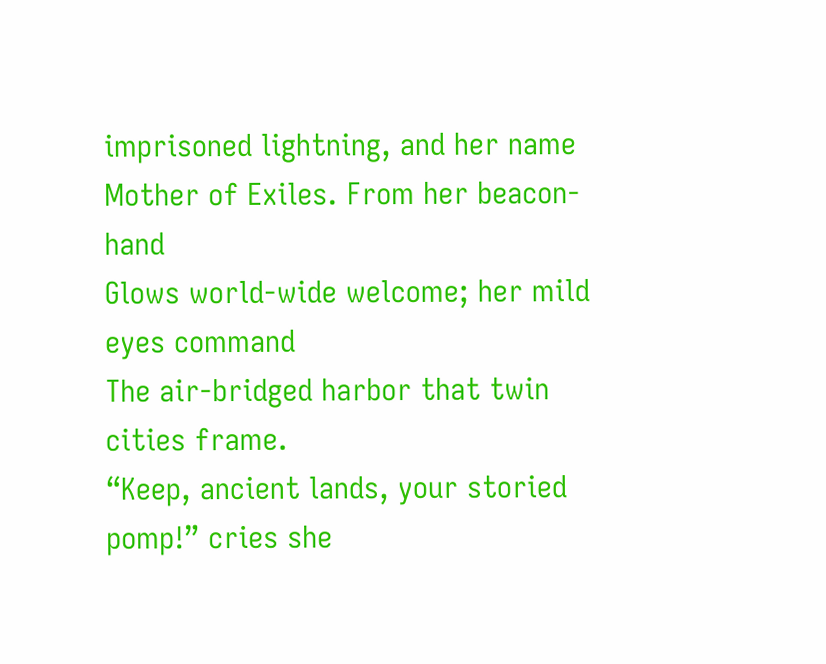imprisoned lightning, and her name
Mother of Exiles. From her beacon-hand
Glows world-wide welcome; her mild eyes command
The air-bridged harbor that twin cities frame.
“Keep, ancient lands, your storied pomp!” cries she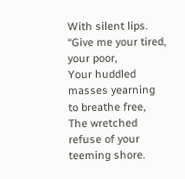With silent lips. “Give me your tired, your poor,
Your huddled masses yearning to breathe free,
The wretched refuse of your teeming shore.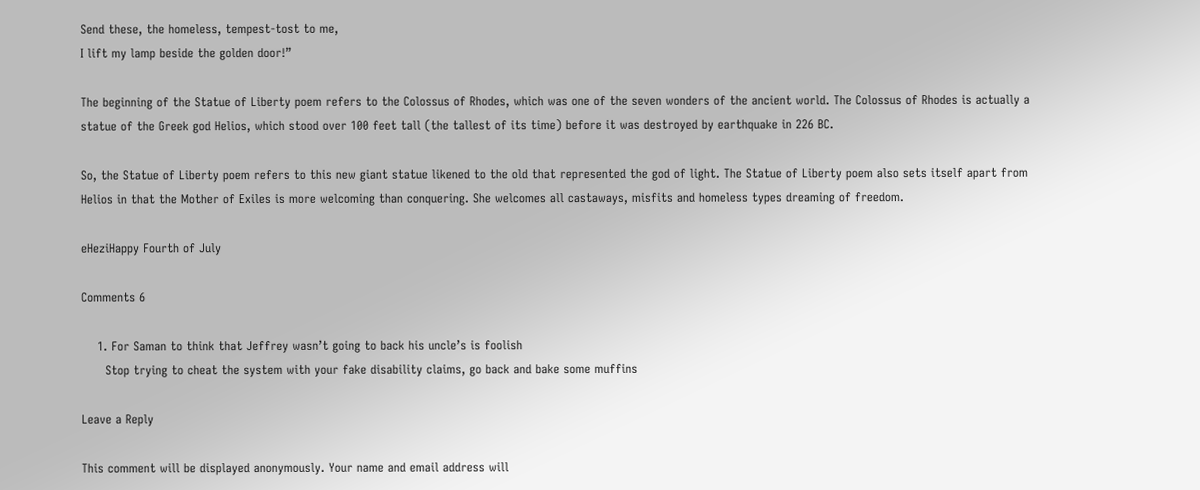Send these, the homeless, tempest-tost to me,
I lift my lamp beside the golden door!”

The beginning of the Statue of Liberty poem refers to the Colossus of Rhodes, which was one of the seven wonders of the ancient world. The Colossus of Rhodes is actually a statue of the Greek god Helios, which stood over 100 feet tall (the tallest of its time) before it was destroyed by earthquake in 226 BC.

So, the Statue of Liberty poem refers to this new giant statue likened to the old that represented the god of light. The Statue of Liberty poem also sets itself apart from Helios in that the Mother of Exiles is more welcoming than conquering. She welcomes all castaways, misfits and homeless types dreaming of freedom.

eHeziHappy Fourth of July

Comments 6

    1. For Saman to think that Jeffrey wasn’t going to back his uncle’s is foolish
      Stop trying to cheat the system with your fake disability claims, go back and bake some muffins

Leave a Reply

This comment will be displayed anonymously. Your name and email address will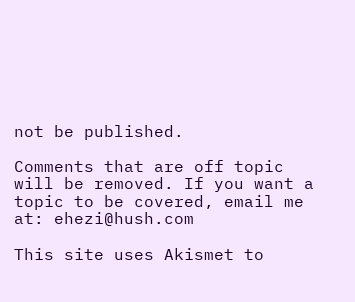not be published.

Comments that are off topic will be removed. If you want a topic to be covered, email me at: ehezi@hush.com

This site uses Akismet to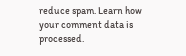reduce spam. Learn how your comment data is processed.